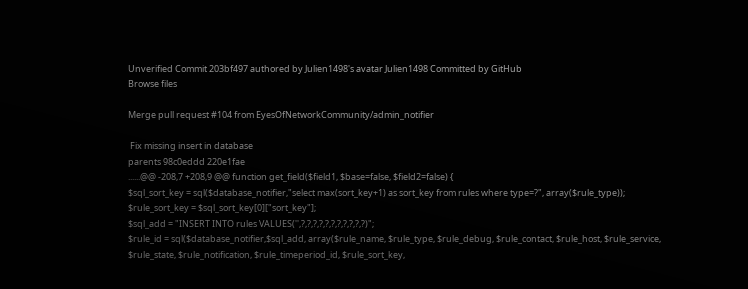Unverified Commit 203bf497 authored by Julien1498's avatar Julien1498 Committed by GitHub
Browse files

Merge pull request #104 from EyesOfNetworkCommunity/admin_notifier

 Fix missing insert in database
parents 98c0eddd 220e1fae
......@@ -208,7 +208,9 @@ function get_field($field1, $base=false, $field2=false) {
$sql_sort_key = sql($database_notifier,"select max(sort_key+1) as sort_key from rules where type=?", array($rule_type));
$rule_sort_key = $sql_sort_key[0]["sort_key"];
$sql_add = "INSERT INTO rules VALUES('',?,?,?,?,?,?,?,?,?,?,?)";
$rule_id = sql($database_notifier,$sql_add, array($rule_name, $rule_type, $rule_debug, $rule_contact, $rule_host, $rule_service, $rule_state, $rule_notification, $rule_timeperiod_id, $rule_sort_key,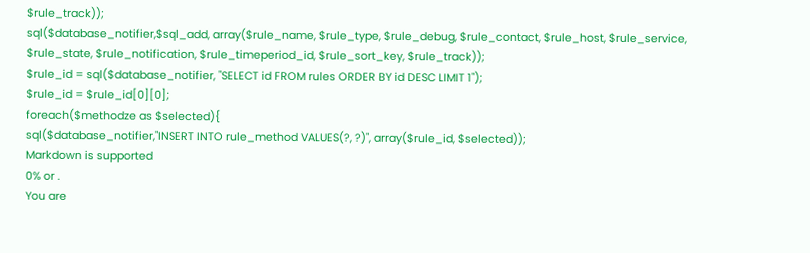$rule_track));
sql($database_notifier,$sql_add, array($rule_name, $rule_type, $rule_debug, $rule_contact, $rule_host, $rule_service, $rule_state, $rule_notification, $rule_timeperiod_id, $rule_sort_key, $rule_track));
$rule_id = sql($database_notifier, "SELECT id FROM rules ORDER BY id DESC LIMIT 1");
$rule_id = $rule_id[0][0];
foreach($methodze as $selected){
sql($database_notifier,"INSERT INTO rule_method VALUES(?, ?)", array($rule_id, $selected));
Markdown is supported
0% or .
You are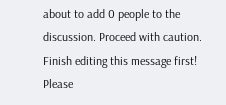about to add 0 people to the discussion. Proceed with caution.
Finish editing this message first!
Please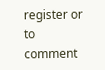register or to comment